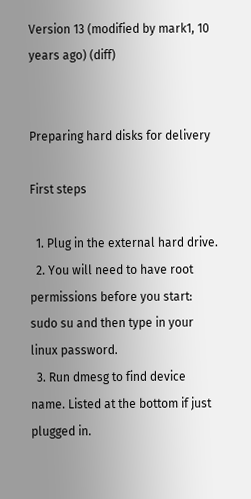Version 13 (modified by mark1, 10 years ago) (diff)


Preparing hard disks for delivery

First steps

  1. Plug in the external hard drive.
  2. You will need to have root permissions before you start: sudo su and then type in your linux password.
  3. Run dmesg to find device name. Listed at the bottom if just plugged in.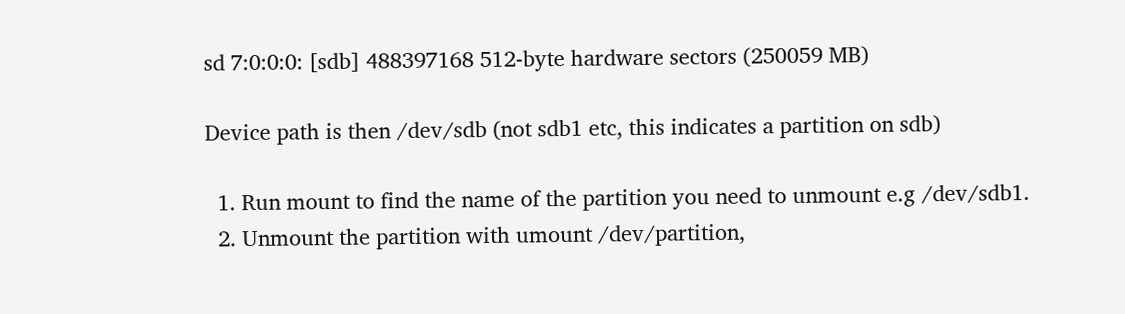sd 7:0:0:0: [sdb] 488397168 512-byte hardware sectors (250059 MB)

Device path is then /dev/sdb (not sdb1 etc, this indicates a partition on sdb)

  1. Run mount to find the name of the partition you need to unmount e.g /dev/sdb1.
  2. Unmount the partition with umount /dev/partition,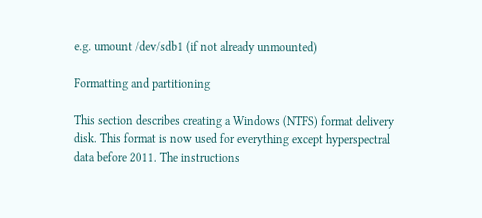e.g. umount /dev/sdb1 (if not already unmounted)

Formatting and partitioning

This section describes creating a Windows (NTFS) format delivery disk. This format is now used for everything except hyperspectral data before 2011. The instructions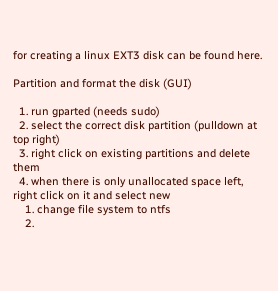for creating a linux EXT3 disk can be found here.

Partition and format the disk (GUI)

  1. run gparted (needs sudo)
  2. select the correct disk partition (pulldown at top right)
  3. right click on existing partitions and delete them
  4. when there is only unallocated space left, right click on it and select new
    1. change file system to ntfs
    2.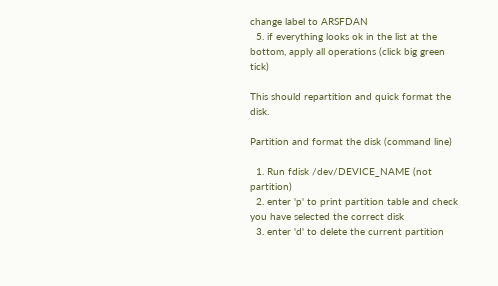change label to ARSFDAN
  5. if everything looks ok in the list at the bottom, apply all operations (click big green tick)

This should repartition and quick format the disk.

Partition and format the disk (command line)

  1. Run fdisk /dev/DEVICE_NAME (not partition)
  2. enter 'p' to print partition table and check you have selected the correct disk
  3. enter 'd' to delete the current partition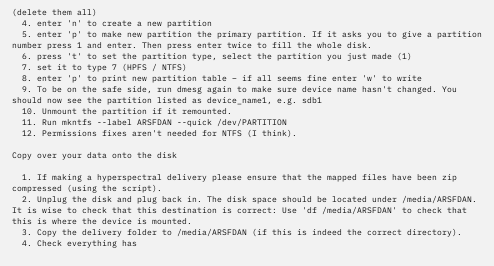(delete them all)
  4. enter 'n' to create a new partition
  5. enter 'p' to make new partition the primary partition. If it asks you to give a partition number press 1 and enter. Then press enter twice to fill the whole disk.
  6. press 't' to set the partition type, select the partition you just made (1)
  7. set it to type 7 (HPFS / NTFS)
  8. enter 'p' to print new partition table – if all seems fine enter 'w' to write
  9. To be on the safe side, run dmesg again to make sure device name hasn't changed. You should now see the partition listed as device_name1, e.g. sdb1
  10. Unmount the partition if it remounted.
  11. Run mkntfs --label ARSFDAN --quick /dev/PARTITION
  12. Permissions fixes aren't needed for NTFS (I think).

Copy over your data onto the disk

  1. If making a hyperspectral delivery please ensure that the mapped files have been zip compressed (using the script).
  2. Unplug the disk and plug back in. The disk space should be located under /media/ARSFDAN. It is wise to check that this destination is correct: Use 'df /media/ARSFDAN' to check that this is where the device is mounted.
  3. Copy the delivery folder to /media/ARSFDAN (if this is indeed the correct directory).
  4. Check everything has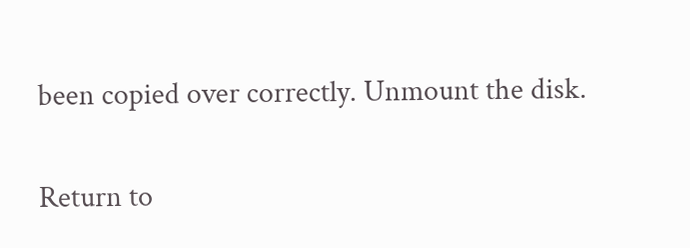been copied over correctly. Unmount the disk.

Return to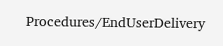Procedures/EndUserDelivery